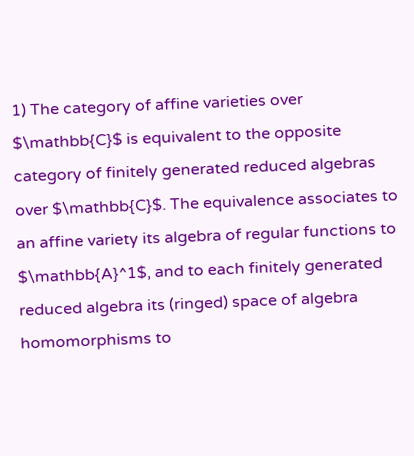1) The category of affine varieties over $\mathbb{C}$ is equivalent to the opposite category of finitely generated reduced algebras over $\mathbb{C}$. The equivalence associates to an affine variety its algebra of regular functions to $\mathbb{A}^1$, and to each finitely generated reduced algebra its (ringed) space of algebra homomorphisms to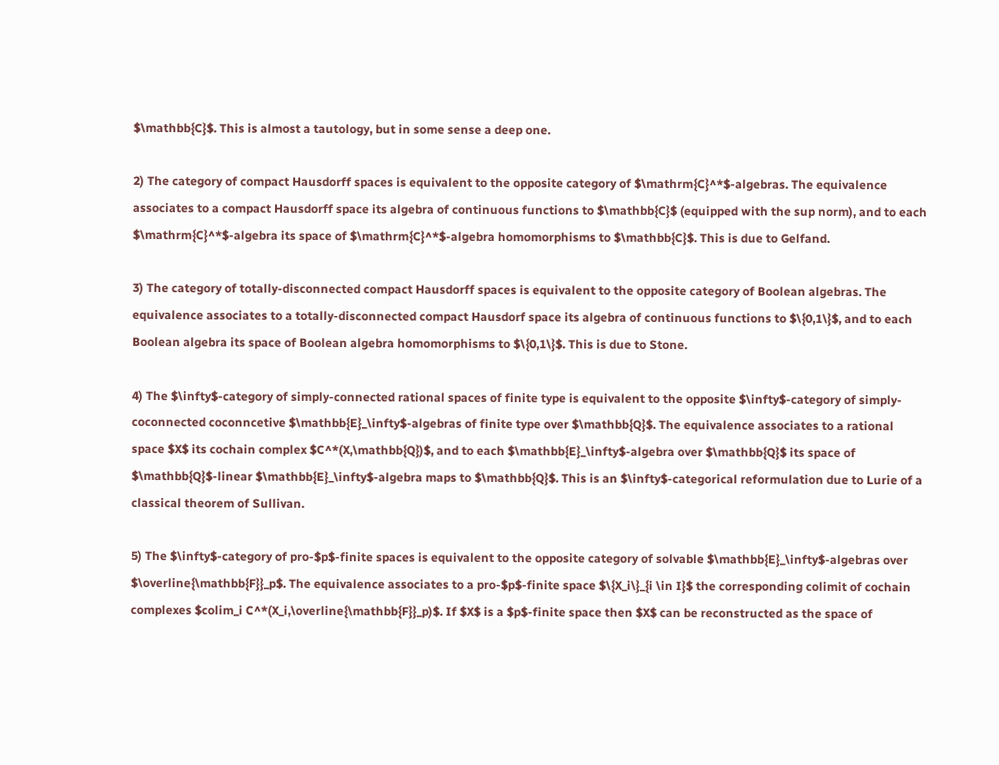$\mathbb{C}$. This is almost a tautology, but in some sense a deep one.

2) The category of compact Hausdorff spaces is equivalent to the opposite category of $\mathrm{C}^*$-algebras. The equivalence associates to a compact Hausdorff space its algebra of continuous functions to $\mathbb{C}$ (equipped with the sup norm), and to each $\mathrm{C}^*$-algebra its space of $\mathrm{C}^*$-algebra homomorphisms to $\mathbb{C}$. This is due to Gelfand.

3) The category of totally-disconnected compact Hausdorff spaces is equivalent to the opposite category of Boolean algebras. The equivalence associates to a totally-disconnected compact Hausdorf space its algebra of continuous functions to $\{0,1\}$, and to each Boolean algebra its space of Boolean algebra homomorphisms to $\{0,1\}$. This is due to Stone.

4) The $\infty$-category of simply-connected rational spaces of finite type is equivalent to the opposite $\infty$-category of simply-coconnected coconncetive $\mathbb{E}_\infty$-algebras of finite type over $\mathbb{Q}$. The equivalence associates to a rational space $X$ its cochain complex $C^*(X,\mathbb{Q})$, and to each $\mathbb{E}_\infty$-algebra over $\mathbb{Q}$ its space of $\mathbb{Q}$-linear $\mathbb{E}_\infty$-algebra maps to $\mathbb{Q}$. This is an $\infty$-categorical reformulation due to Lurie of a classical theorem of Sullivan.

5) The $\infty$-category of pro-$p$-finite spaces is equivalent to the opposite category of solvable $\mathbb{E}_\infty$-algebras over $\overline{\mathbb{F}}_p$. The equivalence associates to a pro-$p$-finite space $\{X_i\}_{i \in I}$ the corresponding colimit of cochain complexes $colim_i C^*(X_i,\overline{\mathbb{F}}_p)$. If $X$ is a $p$-finite space then $X$ can be reconstructed as the space of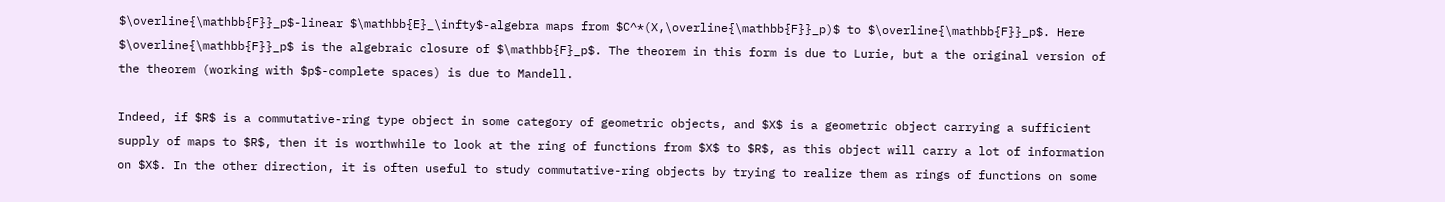$\overline{\mathbb{F}}_p$-linear $\mathbb{E}_\infty$-algebra maps from $C^*(X,\overline{\mathbb{F}}_p)$ to $\overline{\mathbb{F}}_p$. Here $\overline{\mathbb{F}}_p$ is the algebraic closure of $\mathbb{F}_p$. The theorem in this form is due to Lurie, but a the original version of the theorem (working with $p$-complete spaces) is due to Mandell.

Indeed, if $R$ is a commutative-ring type object in some category of geometric objects, and $X$ is a geometric object carrying a sufficient supply of maps to $R$, then it is worthwhile to look at the ring of functions from $X$ to $R$, as this object will carry a lot of information on $X$. In the other direction, it is often useful to study commutative-ring objects by trying to realize them as rings of functions on some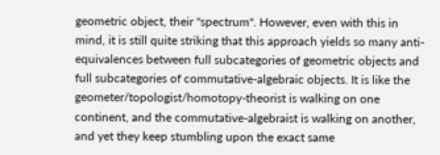geometric object, their "spectrum". However, even with this in mind, it is still quite striking that this approach yields so many anti-equivalences between full subcategories of geometric objects and full subcategories of commutative-algebraic objects. It is like the geometer/topologist/homotopy-theorist is walking on one continent, and the commutative-algebraist is walking on another, and yet they keep stumbling upon the exact same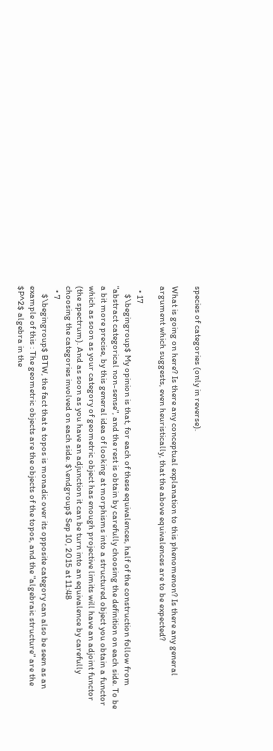species of categories (only in reverse).

What is going on here? Is there any conceptual explanation to this phenomenon? Is there any general argument which suggests, even heuristically, that the above equivalences are to be expected?

  • 17
    $\begingroup$ My opinion is that, for each of these equivalences, half of the construction follow from "abstract categorical non-sense", and the rest is obtain by carefully choosing the definition on each side. To be a bit more precise, by this general idea of looking at morphisms into a structured object you obtain a functor which as soon as your category of geometric object has enough projective limits will have an adjoint functor (the spectrum). And as soon as you have an adjunction it can be turn into an equivalence by carefully choosing the categories involved on each side. $\endgroup$ Sep 10, 2015 at 11:48
  • 7
    $\begingroup$ BTW, the fact that a topos is monadic over its opposite category can also be seen as an example of this : The geometric objects are the objects of the topos, and the "algebraic structure" are the $P^2$ algebra in the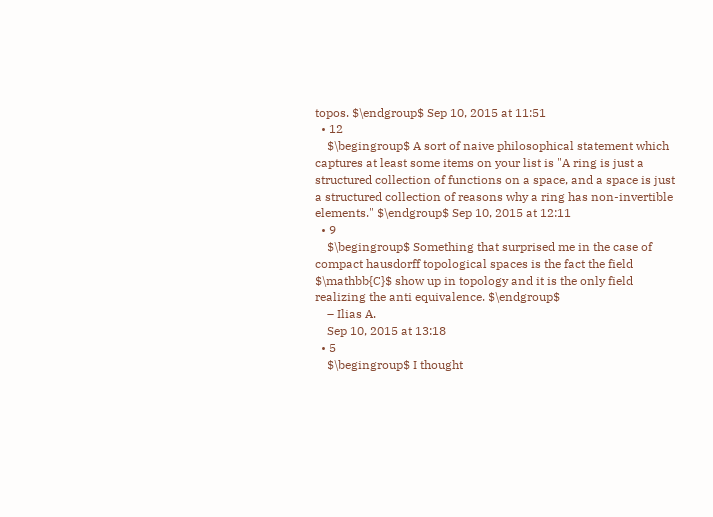topos. $\endgroup$ Sep 10, 2015 at 11:51
  • 12
    $\begingroup$ A sort of naive philosophical statement which captures at least some items on your list is "A ring is just a structured collection of functions on a space, and a space is just a structured collection of reasons why a ring has non-invertible elements." $\endgroup$ Sep 10, 2015 at 12:11
  • 9
    $\begingroup$ Something that surprised me in the case of compact hausdorff topological spaces is the fact the field $\mathbb{C}$ show up in topology and it is the only field realizing the anti equivalence. $\endgroup$
    – Ilias A.
    Sep 10, 2015 at 13:18
  • 5
    $\begingroup$ I thought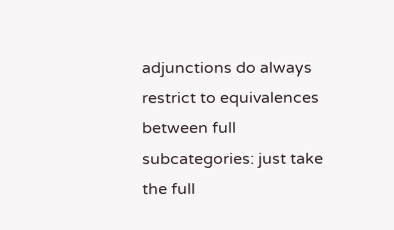adjunctions do always restrict to equivalences between full subcategories: just take the full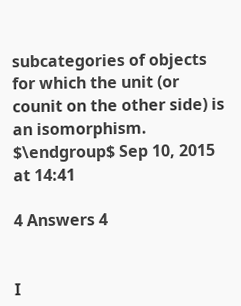subcategories of objects for which the unit (or counit on the other side) is an isomorphism. $\endgroup$ Sep 10, 2015 at 14:41

4 Answers 4


I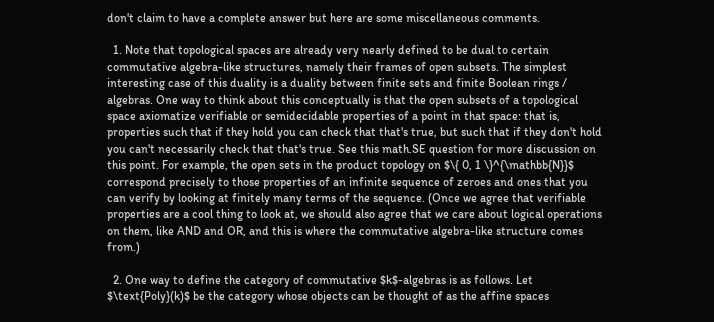don't claim to have a complete answer but here are some miscellaneous comments.

  1. Note that topological spaces are already very nearly defined to be dual to certain commutative algebra-like structures, namely their frames of open subsets. The simplest interesting case of this duality is a duality between finite sets and finite Boolean rings / algebras. One way to think about this conceptually is that the open subsets of a topological space axiomatize verifiable or semidecidable properties of a point in that space: that is, properties such that if they hold you can check that that's true, but such that if they don't hold you can't necessarily check that that's true. See this math.SE question for more discussion on this point. For example, the open sets in the product topology on $\{ 0, 1 \}^{\mathbb{N}}$ correspond precisely to those properties of an infinite sequence of zeroes and ones that you can verify by looking at finitely many terms of the sequence. (Once we agree that verifiable properties are a cool thing to look at, we should also agree that we care about logical operations on them, like AND and OR, and this is where the commutative algebra-like structure comes from.)

  2. One way to define the category of commutative $k$-algebras is as follows. Let $\text{Poly}(k)$ be the category whose objects can be thought of as the affine spaces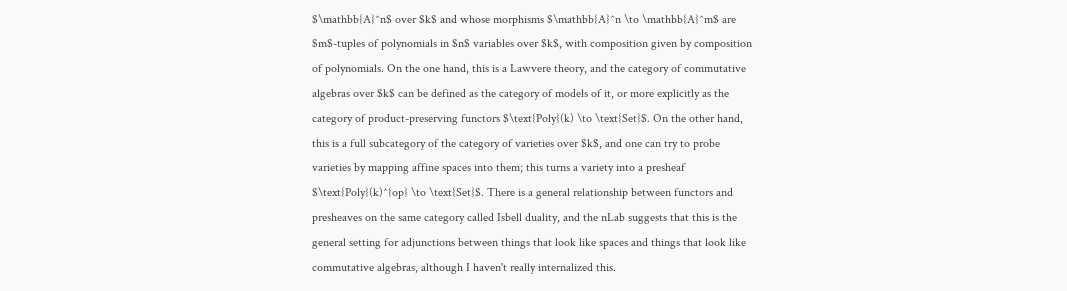$\mathbb{A}^n$ over $k$ and whose morphisms $\mathbb{A}^n \to \mathbb{A}^m$ are $m$-tuples of polynomials in $n$ variables over $k$, with composition given by composition of polynomials. On the one hand, this is a Lawvere theory, and the category of commutative algebras over $k$ can be defined as the category of models of it, or more explicitly as the category of product-preserving functors $\text{Poly}(k) \to \text{Set}$. On the other hand, this is a full subcategory of the category of varieties over $k$, and one can try to probe varieties by mapping affine spaces into them; this turns a variety into a presheaf $\text{Poly}(k)^{op} \to \text{Set}$. There is a general relationship between functors and presheaves on the same category called Isbell duality, and the nLab suggests that this is the general setting for adjunctions between things that look like spaces and things that look like commutative algebras, although I haven't really internalized this.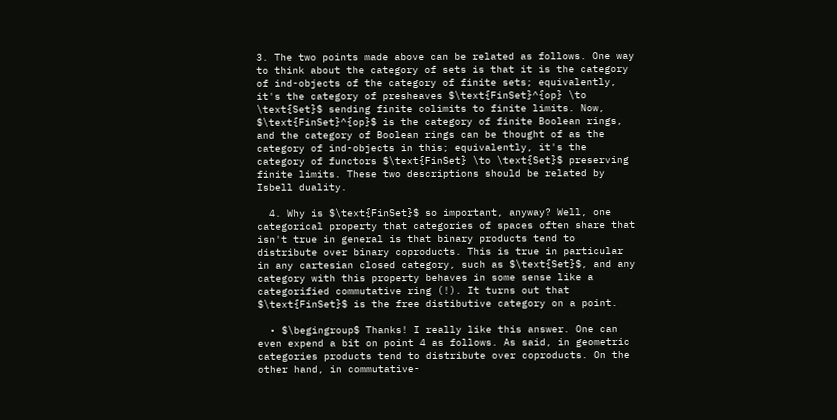3. The two points made above can be related as follows. One way to think about the category of sets is that it is the category of ind-objects of the category of finite sets; equivalently, it's the category of presheaves $\text{FinSet}^{op} \to \text{Set}$ sending finite colimits to finite limits. Now, $\text{FinSet}^{op}$ is the category of finite Boolean rings, and the category of Boolean rings can be thought of as the category of ind-objects in this; equivalently, it's the category of functors $\text{FinSet} \to \text{Set}$ preserving finite limits. These two descriptions should be related by Isbell duality.

  4. Why is $\text{FinSet}$ so important, anyway? Well, one categorical property that categories of spaces often share that isn't true in general is that binary products tend to distribute over binary coproducts. This is true in particular in any cartesian closed category, such as $\text{Set}$, and any category with this property behaves in some sense like a categorified commutative ring (!). It turns out that $\text{FinSet}$ is the free distibutive category on a point.

  • $\begingroup$ Thanks! I really like this answer. One can even expend a bit on point 4 as follows. As said, in geometric categories products tend to distribute over coproducts. On the other hand, in commutative-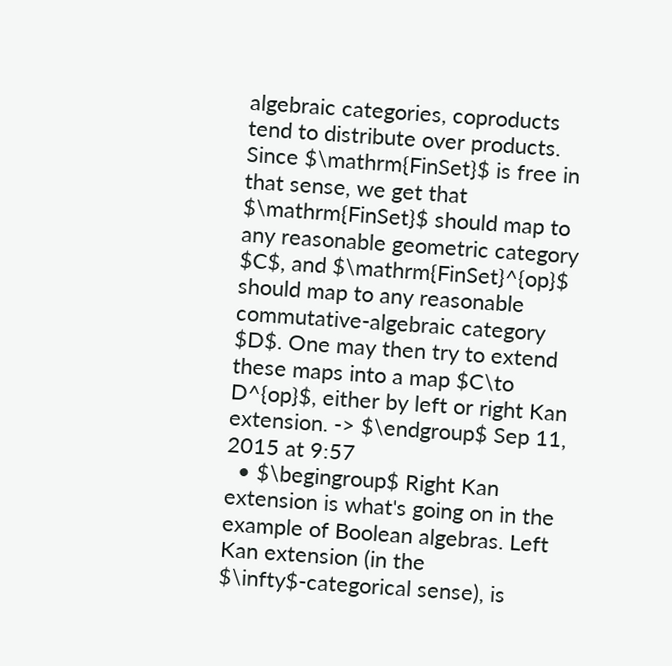algebraic categories, coproducts tend to distribute over products. Since $\mathrm{FinSet}$ is free in that sense, we get that $\mathrm{FinSet}$ should map to any reasonable geometric category $C$, and $\mathrm{FinSet}^{op}$ should map to any reasonable commutative-algebraic category $D$. One may then try to extend these maps into a map $C\to D^{op}$, either by left or right Kan extension. -> $\endgroup$ Sep 11, 2015 at 9:57
  • $\begingroup$ Right Kan extension is what's going on in the example of Boolean algebras. Left Kan extension (in the $\infty$-categorical sense), is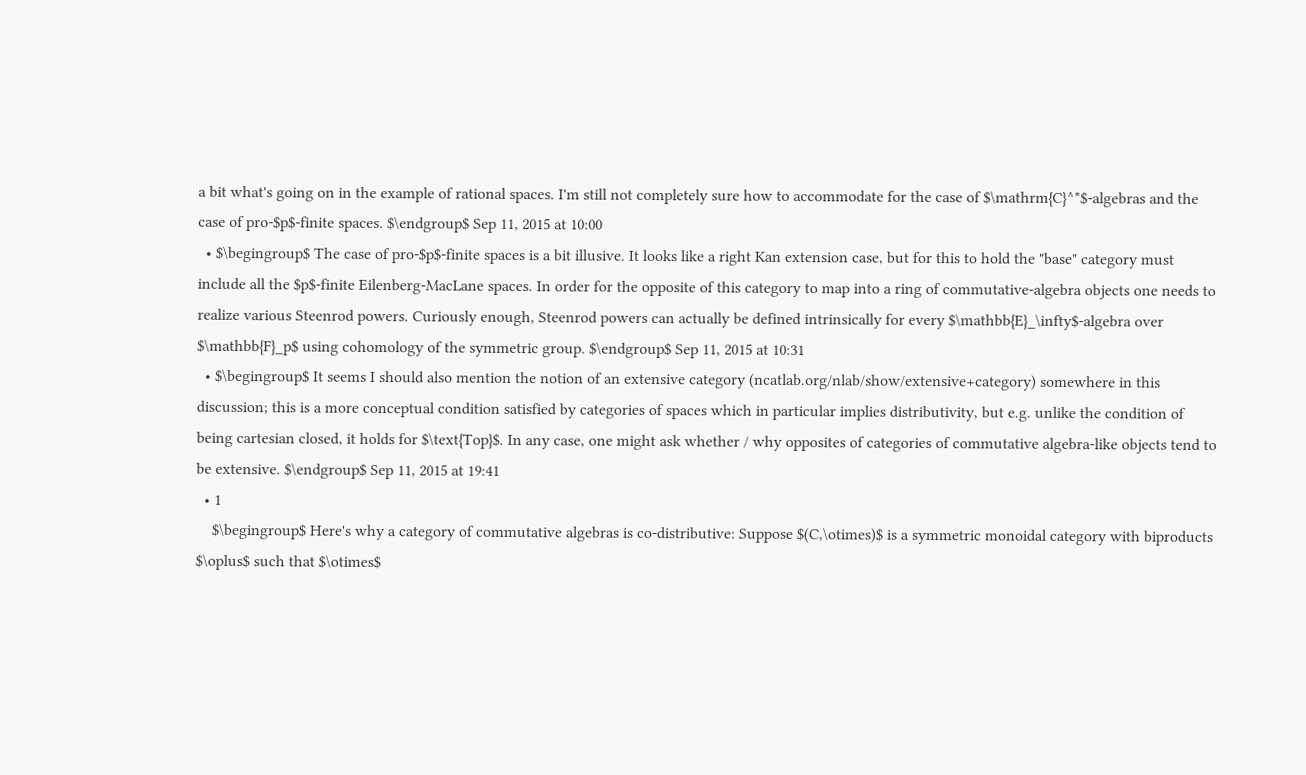a bit what's going on in the example of rational spaces. I'm still not completely sure how to accommodate for the case of $\mathrm{C}^*$-algebras and the case of pro-$p$-finite spaces. $\endgroup$ Sep 11, 2015 at 10:00
  • $\begingroup$ The case of pro-$p$-finite spaces is a bit illusive. It looks like a right Kan extension case, but for this to hold the "base" category must include all the $p$-finite Eilenberg-MacLane spaces. In order for the opposite of this category to map into a ring of commutative-algebra objects one needs to realize various Steenrod powers. Curiously enough, Steenrod powers can actually be defined intrinsically for every $\mathbb{E}_\infty$-algebra over $\mathbb{F}_p$ using cohomology of the symmetric group. $\endgroup$ Sep 11, 2015 at 10:31
  • $\begingroup$ It seems I should also mention the notion of an extensive category (ncatlab.org/nlab/show/extensive+category) somewhere in this discussion; this is a more conceptual condition satisfied by categories of spaces which in particular implies distributivity, but e.g. unlike the condition of being cartesian closed, it holds for $\text{Top}$. In any case, one might ask whether / why opposites of categories of commutative algebra-like objects tend to be extensive. $\endgroup$ Sep 11, 2015 at 19:41
  • 1
    $\begingroup$ Here's why a category of commutative algebras is co-distributive: Suppose $(C,\otimes)$ is a symmetric monoidal category with biproducts $\oplus$ such that $\otimes$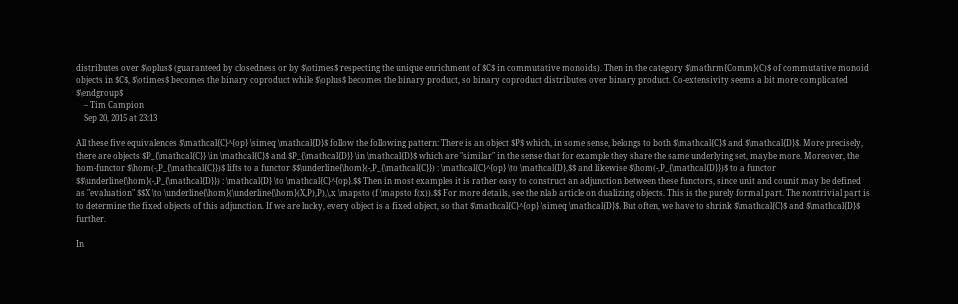distributes over $\oplus$ (guaranteed by closedness or by $\otimes$ respecting the unique enrichment of $C$ in commutative monoids). Then in the category $\mathrm{Comm}(C)$ of commutative monoid objects in $C$, $\otimes$ becomes the binary coproduct while $\oplus$ becomes the binary product, so binary coproduct distributes over binary product. Co-extensivity seems a bit more complicated $\endgroup$
    – Tim Campion
    Sep 20, 2015 at 23:13

All these five equivalences $\mathcal{C}^{op} \simeq \mathcal{D}$ follow the following pattern: There is an object $P$ which, in some sense, belongs to both $\mathcal{C}$ and $\mathcal{D}$. More precisely, there are objects $P_{\mathcal{C}} \in \mathcal{C}$ and $P_{\mathcal{D}} \in \mathcal{D}$ which are "similar" in the sense that for example they share the same underlying set, maybe more. Moreover, the hom-functor $\hom(-,P_{\mathcal{C}})$ lifts to a functor $$\underline{\hom}(-,P_{\mathcal{C}}) : \mathcal{C}^{op} \to \mathcal{D},$$ and likewise $\hom(-,P_{\mathcal{D}})$ to a functor $$\underline{\hom}(-,P_{\mathcal{D}}) : \mathcal{D} \to \mathcal{C}^{op}.$$ Then in most examples it is rather easy to construct an adjunction between these functors, since unit and counit may be defined as "evaluation" $$X \to \underline{\hom}(\underline{\hom}(X,P),P),\,x \mapsto (f \mapsto f(x)).$$ For more details, see the nlab article on dualizing objects. This is the purely formal part. The nontrivial part is to determine the fixed objects of this adjunction. If we are lucky, every object is a fixed object, so that $\mathcal{C}^{op} \simeq \mathcal{D}$. But often, we have to shrink $\mathcal{C}$ and $\mathcal{D}$ further.

In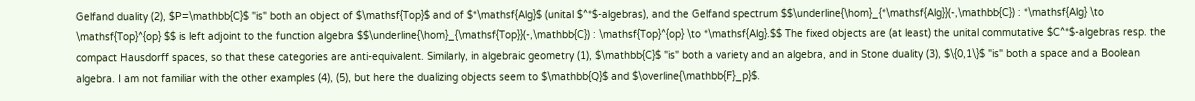Gelfand duality (2), $P=\mathbb{C}$ "is" both an object of $\mathsf{Top}$ and of $*\mathsf{Alg}$ (unital $^*$-algebras), and the Gelfand spectrum $$\underline{\hom}_{*\mathsf{Alg}}(-,\mathbb{C}) : *\mathsf{Alg} \to \mathsf{Top}^{op} $$ is left adjoint to the function algebra $$\underline{\hom}_{\mathsf{Top}}(-,\mathbb{C}) : \mathsf{Top}^{op} \to *\mathsf{Alg}.$$ The fixed objects are (at least) the unital commutative $C^*$-algebras resp. the compact Hausdorff spaces, so that these categories are anti-equivalent. Similarly, in algebraic geometry (1), $\mathbb{C}$ "is" both a variety and an algebra, and in Stone duality (3), $\{0,1\}$ "is" both a space and a Boolean algebra. I am not familiar with the other examples (4), (5), but here the dualizing objects seem to $\mathbb{Q}$ and $\overline{\mathbb{F}_p}$.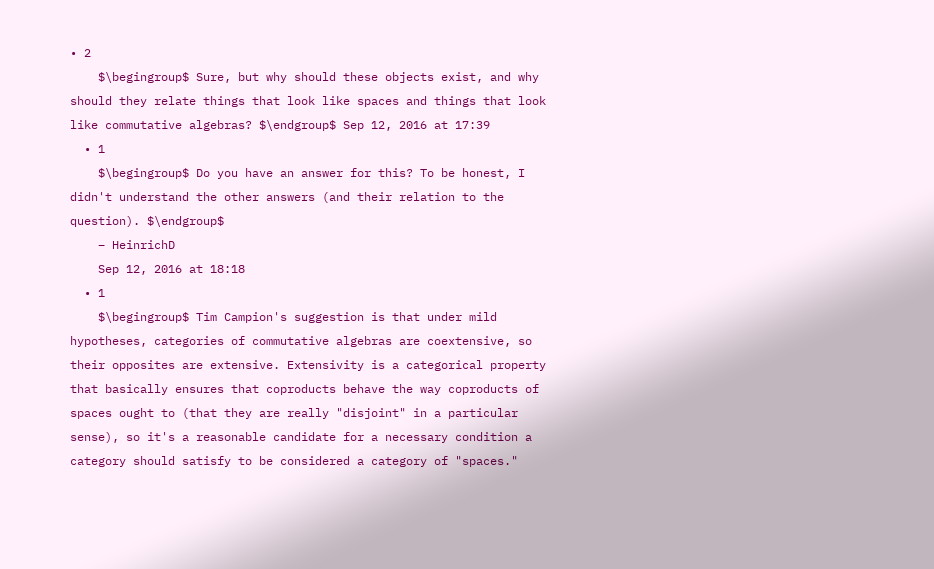• 2
    $\begingroup$ Sure, but why should these objects exist, and why should they relate things that look like spaces and things that look like commutative algebras? $\endgroup$ Sep 12, 2016 at 17:39
  • 1
    $\begingroup$ Do you have an answer for this? To be honest, I didn't understand the other answers (and their relation to the question). $\endgroup$
    – HeinrichD
    Sep 12, 2016 at 18:18
  • 1
    $\begingroup$ Tim Campion's suggestion is that under mild hypotheses, categories of commutative algebras are coextensive, so their opposites are extensive. Extensivity is a categorical property that basically ensures that coproducts behave the way coproducts of spaces ought to (that they are really "disjoint" in a particular sense), so it's a reasonable candidate for a necessary condition a category should satisfy to be considered a category of "spaces."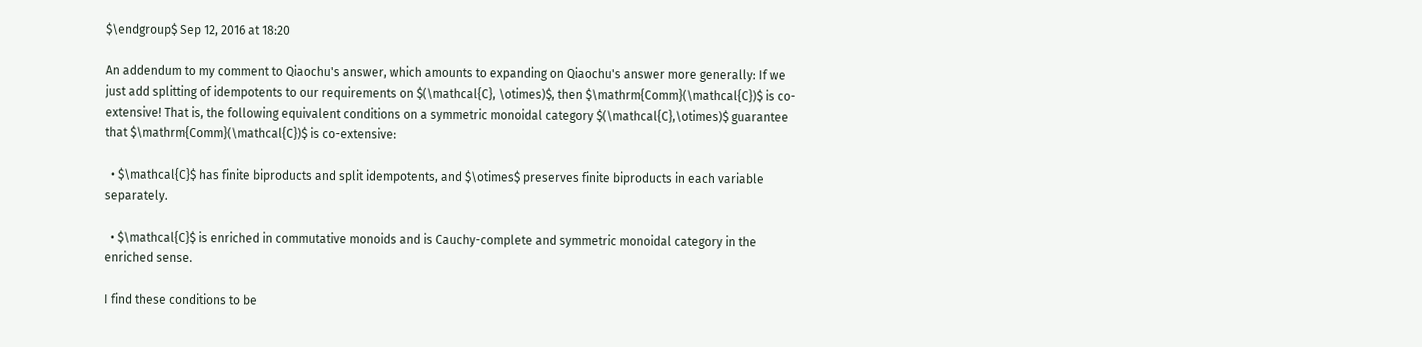$\endgroup$ Sep 12, 2016 at 18:20

An addendum to my comment to Qiaochu's answer, which amounts to expanding on Qiaochu's answer more generally: If we just add splitting of idempotents to our requirements on $(\mathcal{C}, \otimes)$, then $\mathrm{Comm}(\mathcal{C})$ is co-extensive! That is, the following equivalent conditions on a symmetric monoidal category $(\mathcal{C},\otimes)$ guarantee that $\mathrm{Comm}(\mathcal{C})$ is co-extensive:

  • $\mathcal{C}$ has finite biproducts and split idempotents, and $\otimes$ preserves finite biproducts in each variable separately.

  • $\mathcal{C}$ is enriched in commutative monoids and is Cauchy-complete and symmetric monoidal category in the enriched sense.

I find these conditions to be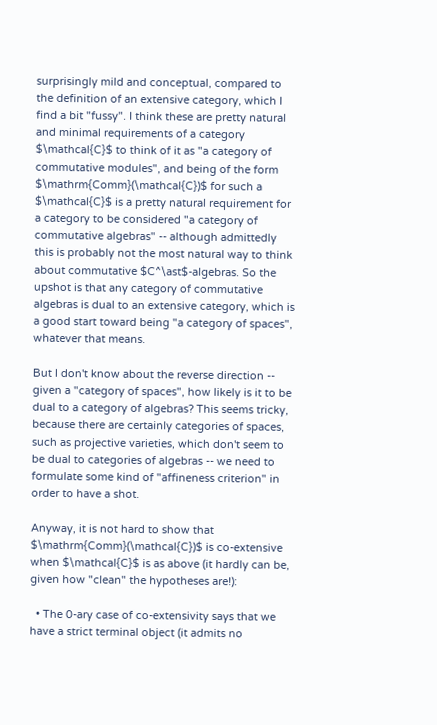surprisingly mild and conceptual, compared to the definition of an extensive category, which I find a bit "fussy". I think these are pretty natural and minimal requirements of a category $\mathcal{C}$ to think of it as "a category of commutative modules", and being of the form $\mathrm{Comm}(\mathcal{C})$ for such a $\mathcal{C}$ is a pretty natural requirement for a category to be considered "a category of commutative algebras" -- although admittedly this is probably not the most natural way to think about commutative $C^\ast$-algebras. So the upshot is that any category of commutative algebras is dual to an extensive category, which is a good start toward being "a category of spaces", whatever that means.

But I don't know about the reverse direction -- given a "category of spaces", how likely is it to be dual to a category of algebras? This seems tricky, because there are certainly categories of spaces, such as projective varieties, which don't seem to be dual to categories of algebras -- we need to formulate some kind of "affineness criterion" in order to have a shot.

Anyway, it is not hard to show that $\mathrm{Comm}(\mathcal{C})$ is co-extensive when $\mathcal{C}$ is as above (it hardly can be, given how "clean" the hypotheses are!):

  • The 0-ary case of co-extensivity says that we have a strict terminal object (it admits no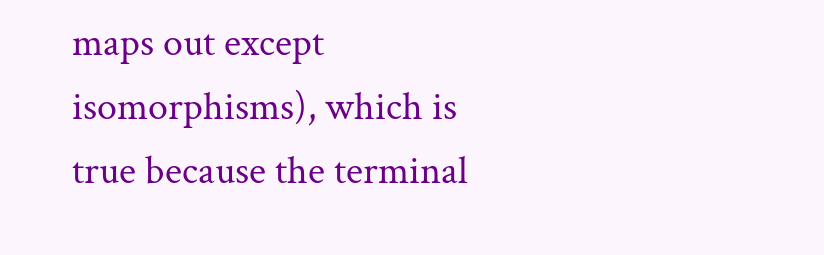maps out except isomorphisms), which is true because the terminal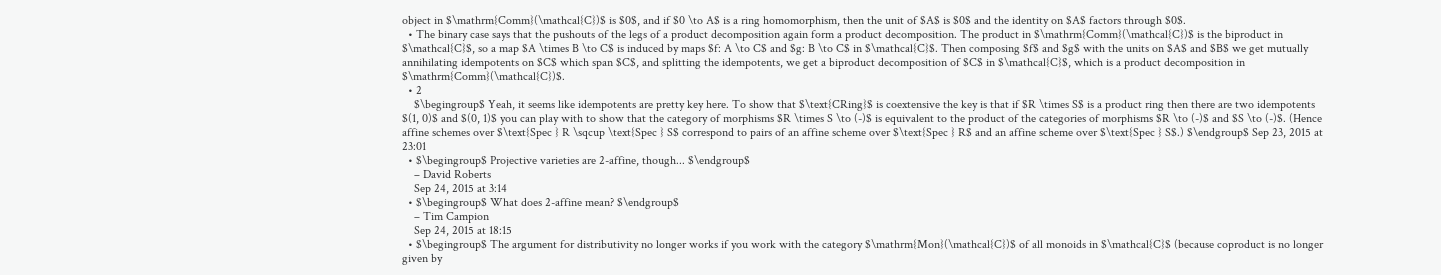object in $\mathrm{Comm}(\mathcal{C})$ is $0$, and if $0 \to A$ is a ring homomorphism, then the unit of $A$ is $0$ and the identity on $A$ factors through $0$.
  • The binary case says that the pushouts of the legs of a product decomposition again form a product decomposition. The product in $\mathrm{Comm}(\mathcal{C})$ is the biproduct in $\mathcal{C}$, so a map $A \times B \to C$ is induced by maps $f: A \to C$ and $g: B \to C$ in $\mathcal{C}$. Then composing $f$ and $g$ with the units on $A$ and $B$ we get mutually annihilating idempotents on $C$ which span $C$, and splitting the idempotents, we get a biproduct decomposition of $C$ in $\mathcal{C}$, which is a product decomposition in $\mathrm{Comm}(\mathcal{C})$.
  • 2
    $\begingroup$ Yeah, it seems like idempotents are pretty key here. To show that $\text{CRing}$ is coextensive the key is that if $R \times S$ is a product ring then there are two idempotents $(1, 0)$ and $(0, 1)$ you can play with to show that the category of morphisms $R \times S \to (-)$ is equivalent to the product of the categories of morphisms $R \to (-)$ and $S \to (-)$. (Hence affine schemes over $\text{Spec } R \sqcup \text{Spec } S$ correspond to pairs of an affine scheme over $\text{Spec } R$ and an affine scheme over $\text{Spec } S$.) $\endgroup$ Sep 23, 2015 at 23:01
  • $\begingroup$ Projective varieties are 2-affine, though... $\endgroup$
    – David Roberts
    Sep 24, 2015 at 3:14
  • $\begingroup$ What does 2-affine mean? $\endgroup$
    – Tim Campion
    Sep 24, 2015 at 18:15
  • $\begingroup$ The argument for distributivity no longer works if you work with the category $\mathrm{Mon}(\mathcal{C})$ of all monoids in $\mathcal{C}$ (because coproduct is no longer given by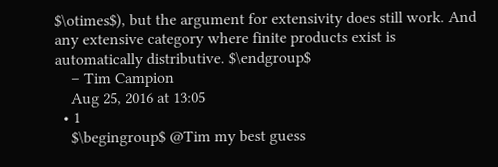$\otimes$), but the argument for extensivity does still work. And any extensive category where finite products exist is automatically distributive. $\endgroup$
    – Tim Campion
    Aug 25, 2016 at 13:05
  • 1
    $\begingroup$ @Tim my best guess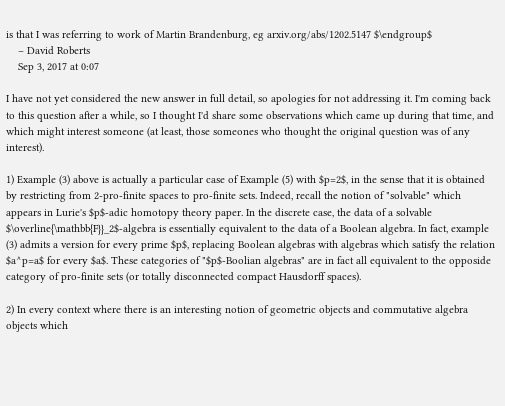is that I was referring to work of Martin Brandenburg, eg arxiv.org/abs/1202.5147 $\endgroup$
    – David Roberts
    Sep 3, 2017 at 0:07

I have not yet considered the new answer in full detail, so apologies for not addressing it. I'm coming back to this question after a while, so I thought I'd share some observations which came up during that time, and which might interest someone (at least, those someones who thought the original question was of any interest).

1) Example (3) above is actually a particular case of Example (5) with $p=2$, in the sense that it is obtained by restricting from 2-pro-finite spaces to pro-finite sets. Indeed, recall the notion of "solvable" which appears in Lurie's $p$-adic homotopy theory paper. In the discrete case, the data of a solvable $\overline{\mathbb{F}}_2$-algebra is essentially equivalent to the data of a Boolean algebra. In fact, example (3) admits a version for every prime $p$, replacing Boolean algebras with algebras which satisfy the relation $a^p=a$ for every $a$. These categories of "$p$-Boolian algebras" are in fact all equivalent to the opposide category of pro-finite sets (or totally disconnected compact Hausdorff spaces).

2) In every context where there is an interesting notion of geometric objects and commutative algebra objects which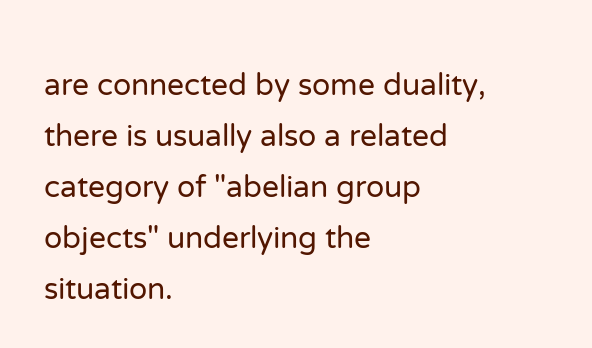are connected by some duality, there is usually also a related category of "abelian group objects" underlying the situation.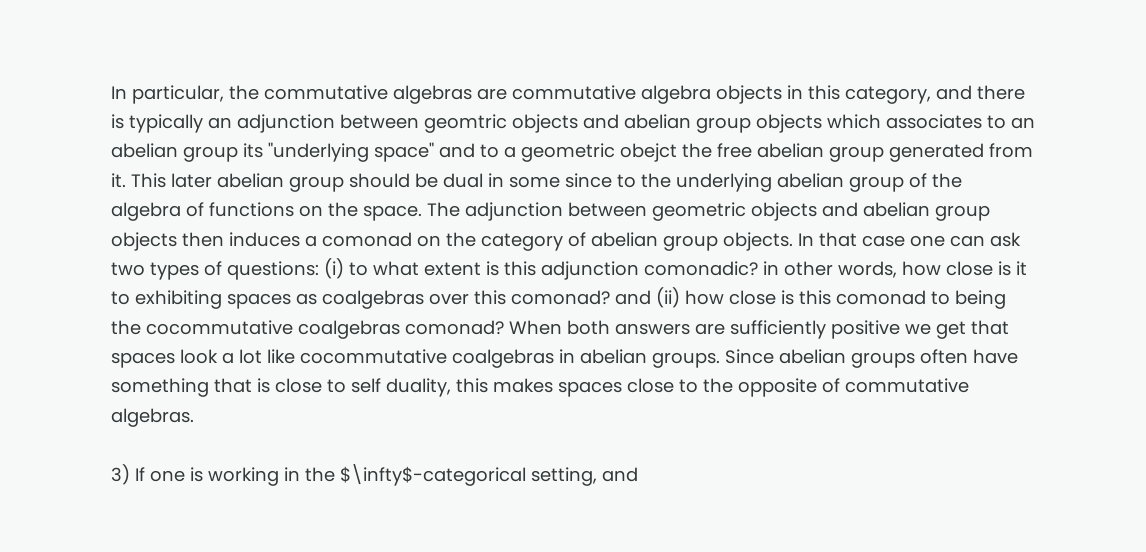In particular, the commutative algebras are commutative algebra objects in this category, and there is typically an adjunction between geomtric objects and abelian group objects which associates to an abelian group its "underlying space" and to a geometric obejct the free abelian group generated from it. This later abelian group should be dual in some since to the underlying abelian group of the algebra of functions on the space. The adjunction between geometric objects and abelian group objects then induces a comonad on the category of abelian group objects. In that case one can ask two types of questions: (i) to what extent is this adjunction comonadic? in other words, how close is it to exhibiting spaces as coalgebras over this comonad? and (ii) how close is this comonad to being the cocommutative coalgebras comonad? When both answers are sufficiently positive we get that spaces look a lot like cocommutative coalgebras in abelian groups. Since abelian groups often have something that is close to self duality, this makes spaces close to the opposite of commutative algebras.

3) If one is working in the $\infty$-categorical setting, and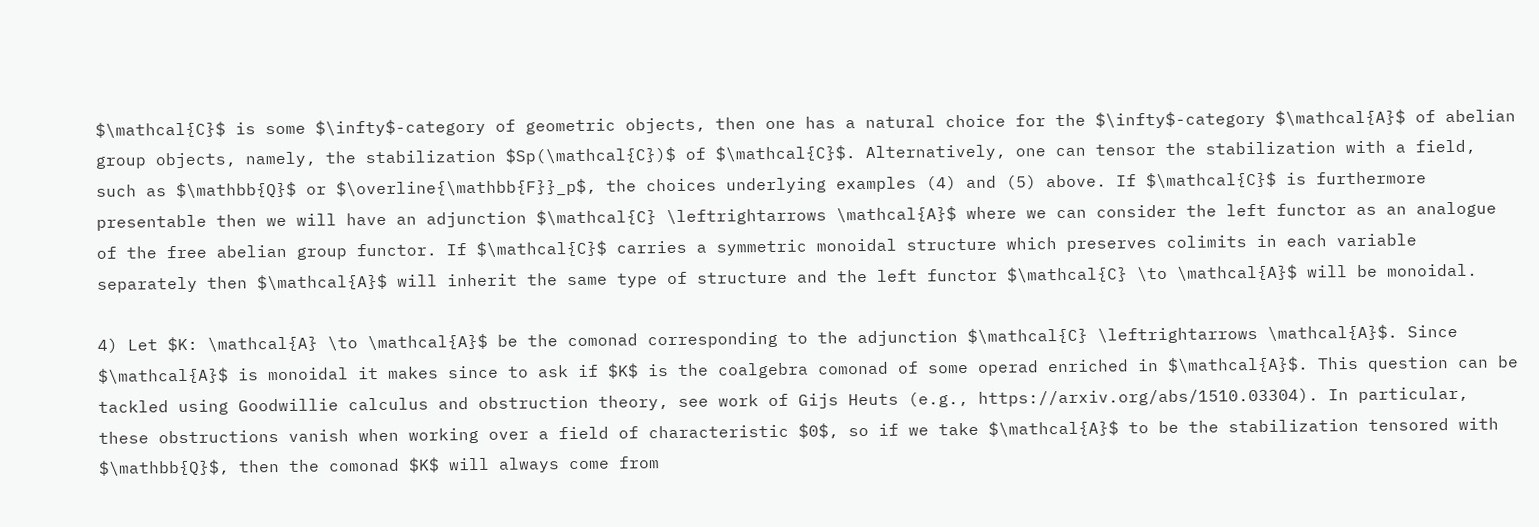$\mathcal{C}$ is some $\infty$-category of geometric objects, then one has a natural choice for the $\infty$-category $\mathcal{A}$ of abelian group objects, namely, the stabilization $Sp(\mathcal{C})$ of $\mathcal{C}$. Alternatively, one can tensor the stabilization with a field, such as $\mathbb{Q}$ or $\overline{\mathbb{F}}_p$, the choices underlying examples (4) and (5) above. If $\mathcal{C}$ is furthermore presentable then we will have an adjunction $\mathcal{C} \leftrightarrows \mathcal{A}$ where we can consider the left functor as an analogue of the free abelian group functor. If $\mathcal{C}$ carries a symmetric monoidal structure which preserves colimits in each variable separately then $\mathcal{A}$ will inherit the same type of structure and the left functor $\mathcal{C} \to \mathcal{A}$ will be monoidal.

4) Let $K: \mathcal{A} \to \mathcal{A}$ be the comonad corresponding to the adjunction $\mathcal{C} \leftrightarrows \mathcal{A}$. Since $\mathcal{A}$ is monoidal it makes since to ask if $K$ is the coalgebra comonad of some operad enriched in $\mathcal{A}$. This question can be tackled using Goodwillie calculus and obstruction theory, see work of Gijs Heuts (e.g., https://arxiv.org/abs/1510.03304). In particular, these obstructions vanish when working over a field of characteristic $0$, so if we take $\mathcal{A}$ to be the stabilization tensored with $\mathbb{Q}$, then the comonad $K$ will always come from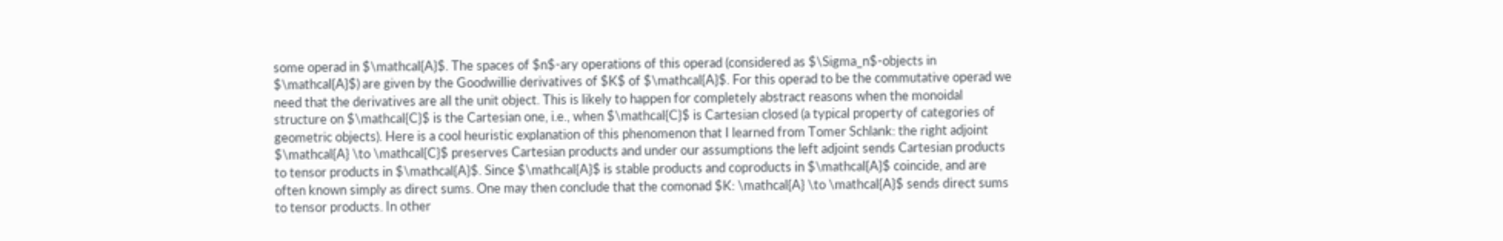some operad in $\mathcal{A}$. The spaces of $n$-ary operations of this operad (considered as $\Sigma_n$-objects in $\mathcal{A}$) are given by the Goodwillie derivatives of $K$ of $\mathcal{A}$. For this operad to be the commutative operad we need that the derivatives are all the unit object. This is likely to happen for completely abstract reasons when the monoidal structure on $\mathcal{C}$ is the Cartesian one, i.e., when $\mathcal{C}$ is Cartesian closed (a typical property of categories of geometric objects). Here is a cool heuristic explanation of this phenomenon that I learned from Tomer Schlank: the right adjoint $\mathcal{A} \to \mathcal{C}$ preserves Cartesian products and under our assumptions the left adjoint sends Cartesian products to tensor products in $\mathcal{A}$. Since $\mathcal{A}$ is stable products and coproducts in $\mathcal{A}$ coincide, and are often known simply as direct sums. One may then conclude that the comonad $K: \mathcal{A} \to \mathcal{A}$ sends direct sums to tensor products. In other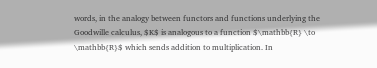words, in the analogy between functors and functions underlying the Goodwille calculus, $K$ is analogous to a function $\mathbb{R} \to \mathbb{R}$ which sends addition to multiplication. In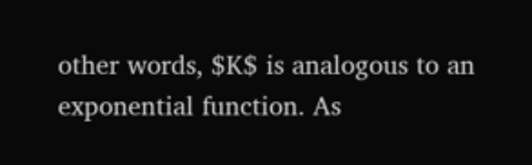other words, $K$ is analogous to an exponential function. As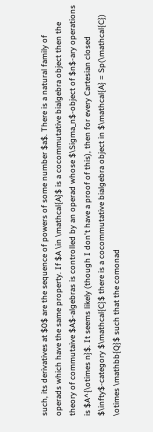such, its derivatives at $0$ are the sequence of powers of some number $a$. There is a natural family of operads which have the same property. If $A \in \mathcal{A}$ is a cocommutative bialgebra object then the theory of commutaive $A$-algebras is controlled by an operad whose $\Sigma_n$-object of $n$-ary operations is $A^{\otimes n}$. It seems likely (though I don't have a proof of this), then for every Cartesian closed $\infty$-category $\mathcal{C}$ there is a cocommutative bialgebra object in $\mathcal{A} = Sp(\mathcal{C}) \otimes \mathbb{Q}$ such that the comonad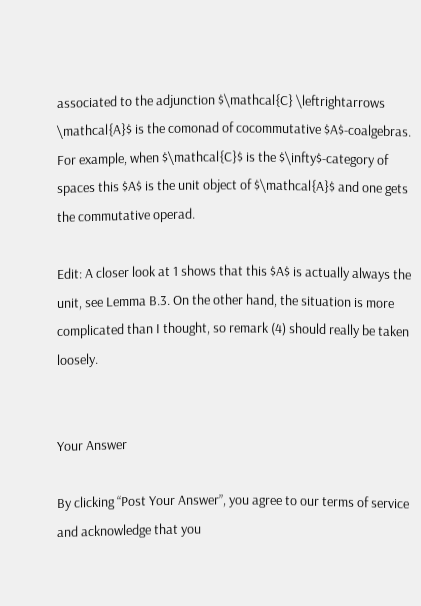associated to the adjunction $\mathcal{C} \leftrightarrows \mathcal{A}$ is the comonad of cocommutative $A$-coalgebras. For example, when $\mathcal{C}$ is the $\infty$-category of spaces this $A$ is the unit object of $\mathcal{A}$ and one gets the commutative operad.

Edit: A closer look at 1 shows that this $A$ is actually always the unit, see Lemma B.3. On the other hand, the situation is more complicated than I thought, so remark (4) should really be taken loosely.


Your Answer

By clicking “Post Your Answer”, you agree to our terms of service and acknowledge that you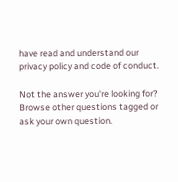have read and understand our privacy policy and code of conduct.

Not the answer you're looking for? Browse other questions tagged or ask your own question.